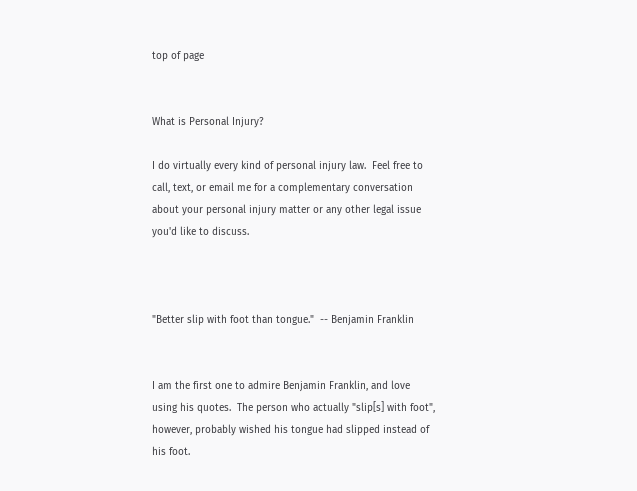top of page


What is Personal Injury?

I do virtually every kind of personal injury law.  Feel free to call, text, or email me for a complementary conversation about your personal injury matter or any other legal issue you'd like to discuss.



"Better slip with foot than tongue."  -- Benjamin Franklin


I am the first one to admire Benjamin Franklin, and love using his quotes.  The person who actually "slip[s] with foot", however, probably wished his tongue had slipped instead of his foot.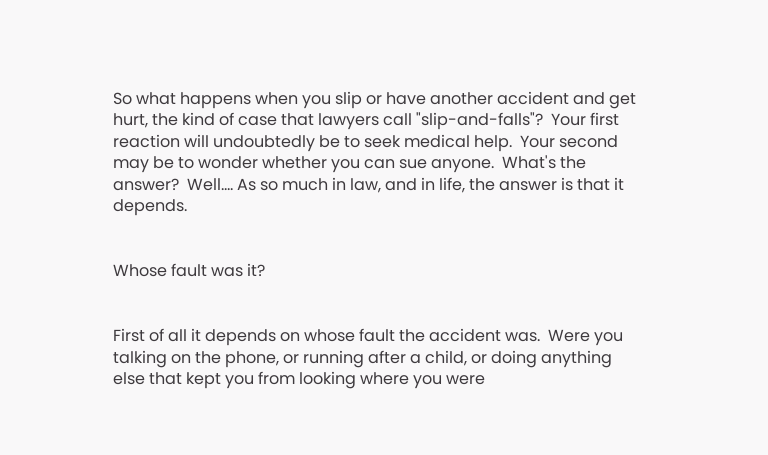So what happens when you slip or have another accident and get hurt, the kind of case that lawyers call "slip-and-falls"?  Your first reaction will undoubtedly be to seek medical help.  Your second may be to wonder whether you can sue anyone.  What's the answer?  Well.... As so much in law, and in life, the answer is that it depends.


Whose fault was it?


First of all it depends on whose fault the accident was.  Were you talking on the phone, or running after a child, or doing anything else that kept you from looking where you were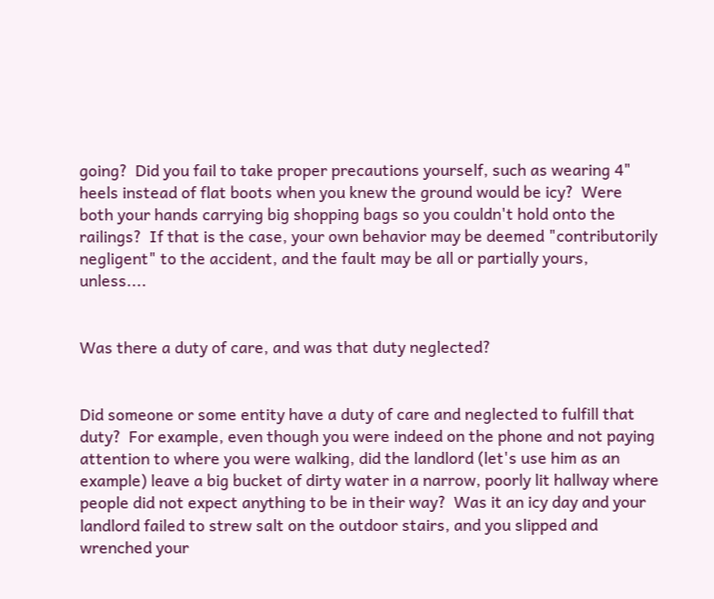going?  Did you fail to take proper precautions yourself, such as wearing 4" heels instead of flat boots when you knew the ground would be icy?  Were both your hands carrying big shopping bags so you couldn't hold onto the railings?  If that is the case, your own behavior may be deemed "contributorily negligent" to the accident, and the fault may be all or partially yours, unless....


Was there a duty of care, and was that duty neglected?


Did someone or some entity have a duty of care and neglected to fulfill that duty?  For example, even though you were indeed on the phone and not paying attention to where you were walking, did the landlord (let's use him as an example) leave a big bucket of dirty water in a narrow, poorly lit hallway where people did not expect anything to be in their way?  Was it an icy day and your landlord failed to strew salt on the outdoor stairs, and you slipped and wrenched your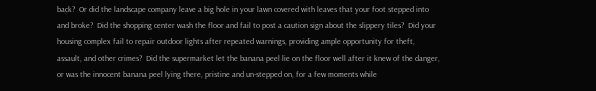back?  Or did the landscape company leave a big hole in your lawn covered with leaves that your foot stepped into and broke?  Did the shopping center wash the floor and fail to post a caution sign about the slippery tiles?  Did your housing complex fail to repair outdoor lights after repeated warnings, providing ample opportunity for theft, assault, and other crimes?  Did the supermarket let the banana peel lie on the floor well after it knew of the danger, or was the innocent banana peel lying there, pristine and un-stepped on, for a few moments while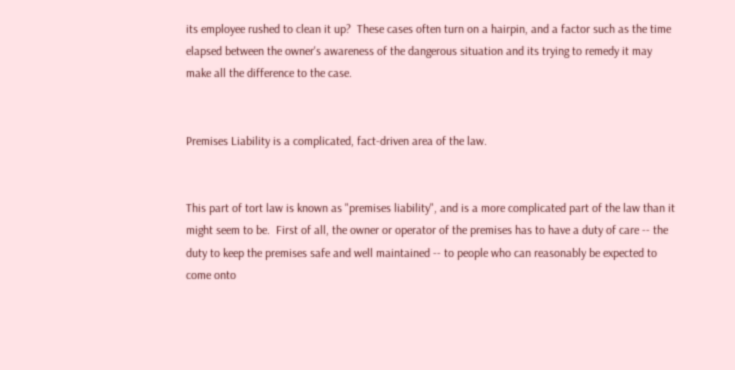its employee rushed to clean it up?  These cases often turn on a hairpin, and a factor such as the time elapsed between the owner's awareness of the dangerous situation and its trying to remedy it may make all the difference to the case.


Premises Liability is a complicated, fact-driven area of the law.


This part of tort law is known as "premises liability", and is a more complicated part of the law than it might seem to be.  First of all, the owner or operator of the premises has to have a duty of care -- the duty to keep the premises safe and well maintained -- to people who can reasonably be expected to come onto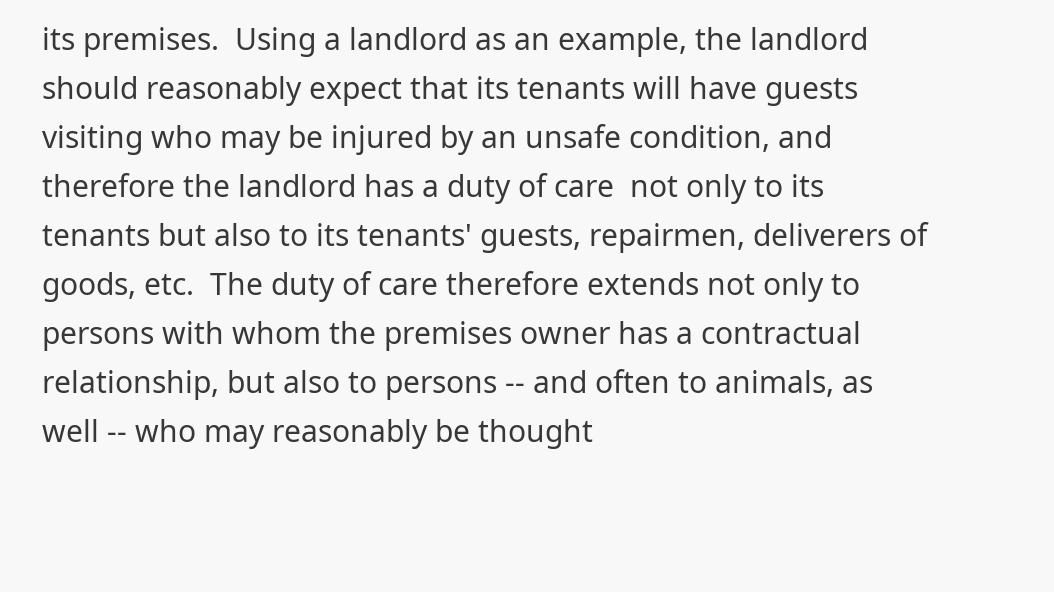its premises.  Using a landlord as an example, the landlord should reasonably expect that its tenants will have guests visiting who may be injured by an unsafe condition, and therefore the landlord has a duty of care  not only to its tenants but also to its tenants' guests, repairmen, deliverers of goods, etc.  The duty of care therefore extends not only to persons with whom the premises owner has a contractual relationship, but also to persons -- and often to animals, as well -- who may reasonably be thought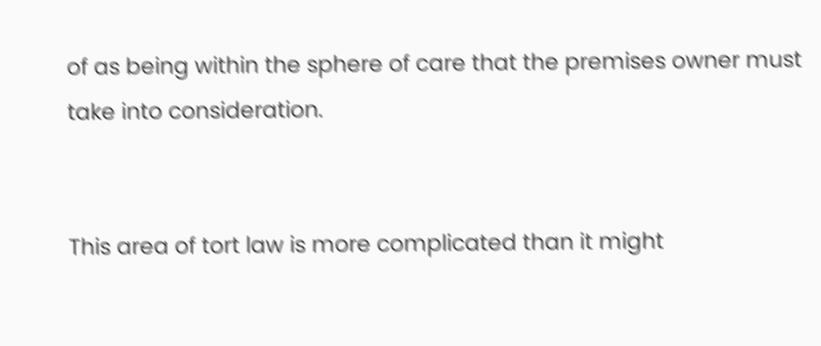of as being within the sphere of care that the premises owner must take into consideration.


This area of tort law is more complicated than it might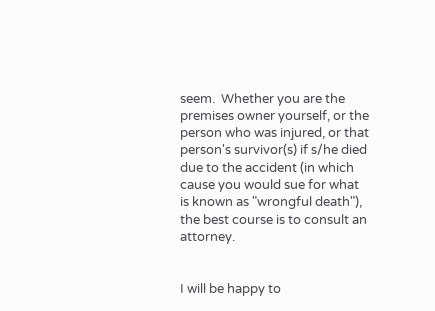seem.  Whether you are the premises owner yourself, or the person who was injured, or that person's survivor(s) if s/he died due to the accident (in which cause you would sue for what is known as "wrongful death"), the best course is to consult an attorney.


I will be happy to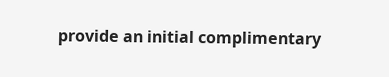provide an initial complimentary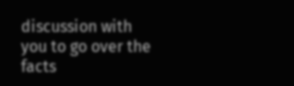discussion with you to go over the facts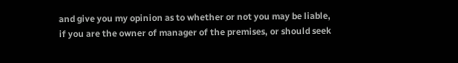and give you my opinion as to whether or not you may be liable, if you are the owner of manager of the premises, or should seek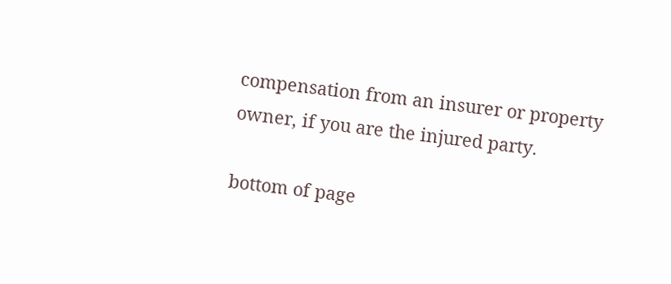compensation from an insurer or property owner, if you are the injured party.

bottom of page